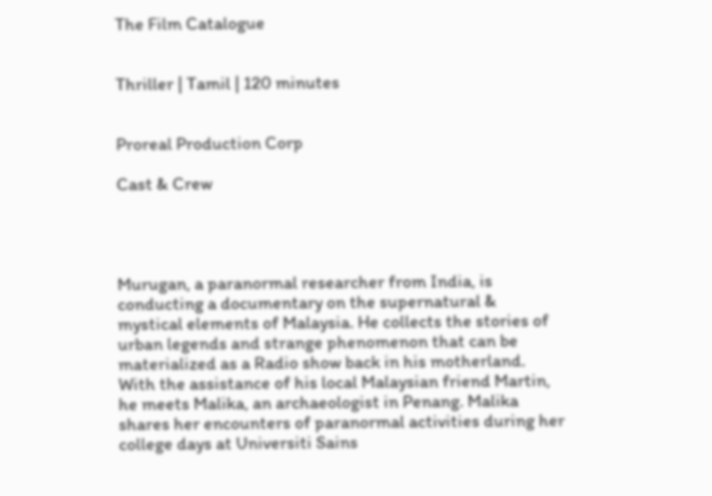The Film Catalogue


Thriller | Tamil | 120 minutes


Proreal Production Corp

Cast & Crew




Murugan, a paranormal researcher from India, is conducting a documentary on the supernatural & mystical elements of Malaysia. He collects the stories of urban legends and strange phenomenon that can be materialized as a Radio show back in his motherland. With the assistance of his local Malaysian friend Martin, he meets Malika, an archaeologist in Penang. Malika shares her encounters of paranormal activities during her college days at Universiti Sains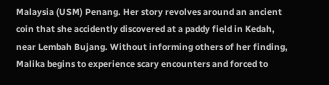Malaysia (USM) Penang. Her story revolves around an ancient coin that she accidently discovered at a paddy field in Kedah, near Lembah Bujang. Without informing others of her finding, Malika begins to experience scary encounters and forced to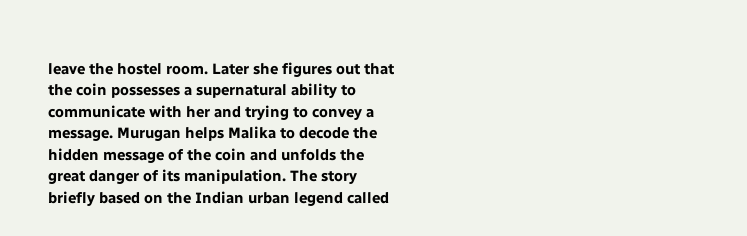leave the hostel room. Later she figures out that the coin possesses a supernatural ability to communicate with her and trying to convey a message. Murugan helps Malika to decode the hidden message of the coin and unfolds the great danger of its manipulation. The story briefly based on the Indian urban legend called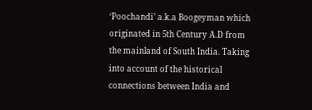‘Poochandi’ a.k.a Boogeyman which originated in 5th Century A.D from the mainland of South India. Taking into account of the historical connections between India and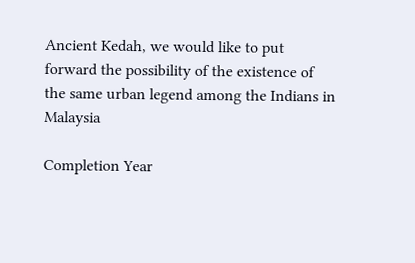Ancient Kedah, we would like to put forward the possibility of the existence of the same urban legend among the Indians in Malaysia

Completion Year